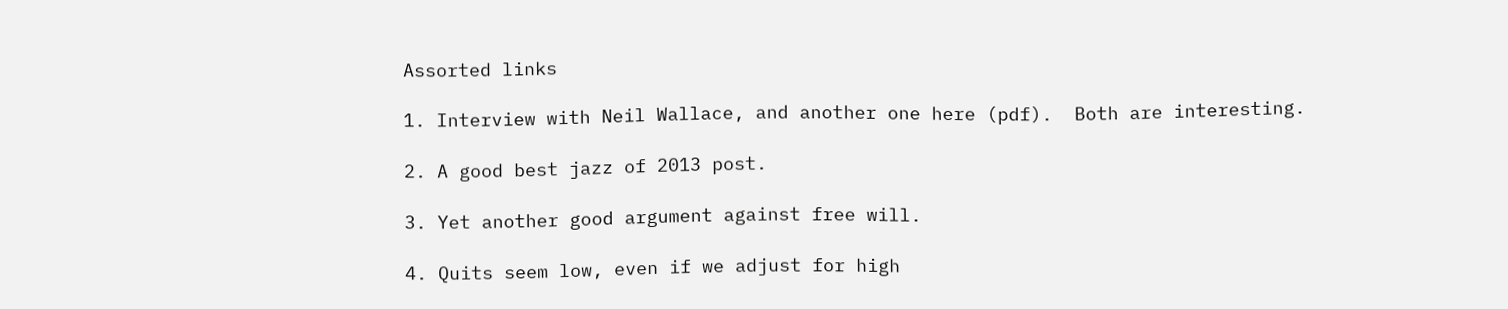Assorted links

1. Interview with Neil Wallace, and another one here (pdf).  Both are interesting.

2. A good best jazz of 2013 post.

3. Yet another good argument against free will.

4. Quits seem low, even if we adjust for high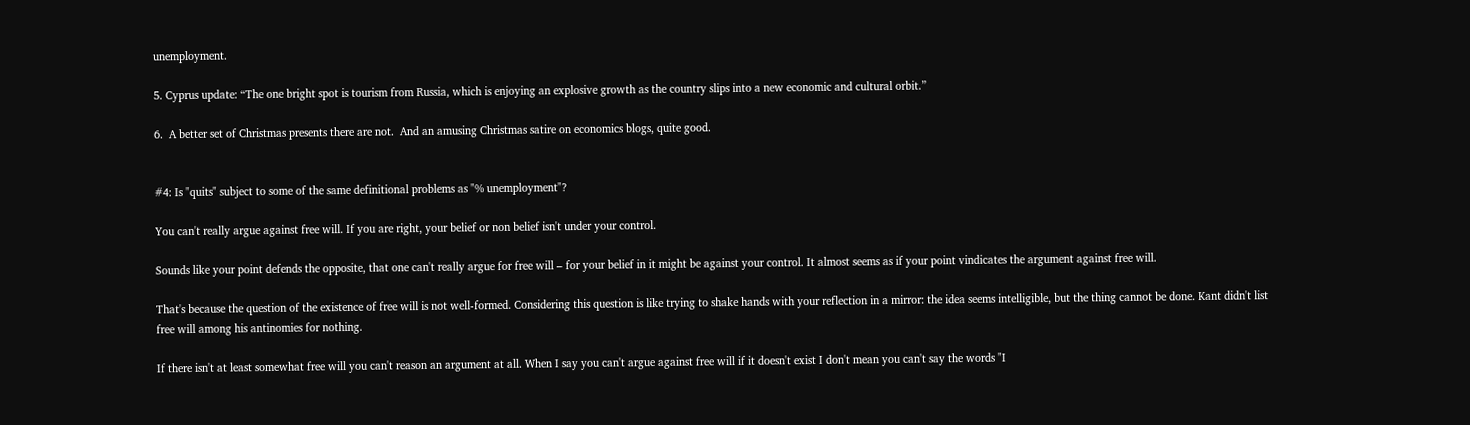unemployment.

5. Cyprus update: “The one bright spot is tourism from Russia, which is enjoying an explosive growth as the country slips into a new economic and cultural orbit.”

6.  A better set of Christmas presents there are not.  And an amusing Christmas satire on economics blogs, quite good.


#4: Is "quits" subject to some of the same definitional problems as "% unemployment"?

You can't really argue against free will. If you are right, your belief or non belief isn't under your control.

Sounds like your point defends the opposite, that one can't really argue for free will – for your belief in it might be against your control. It almost seems as if your point vindicates the argument against free will.

That's because the question of the existence of free will is not well-formed. Considering this question is like trying to shake hands with your reflection in a mirror: the idea seems intelligible, but the thing cannot be done. Kant didn't list free will among his antinomies for nothing.

If there isn't at least somewhat free will you can't reason an argument at all. When I say you can't argue against free will if it doesn't exist I don't mean you can't say the words "I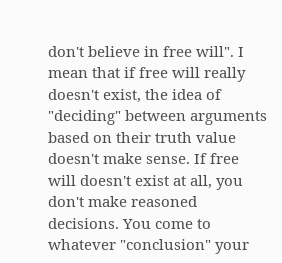don't believe in free will". I mean that if free will really doesn't exist, the idea of "deciding" between arguments based on their truth value doesn't make sense. If free will doesn't exist at all, you don't make reasoned decisions. You come to whatever "conclusion" your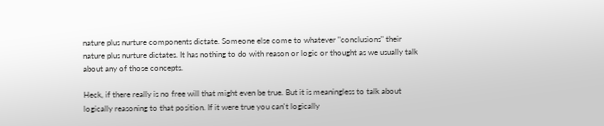nature plus nurture components dictate. Someone else come to whatever "conclusions" their nature plus nurture dictates. It has nothing to do with reason or logic or thought as we usually talk about any of those concepts.

Heck, if there really is no free will that might even be true. But it is meaningless to talk about logically reasoning to that position. If it were true you can't logically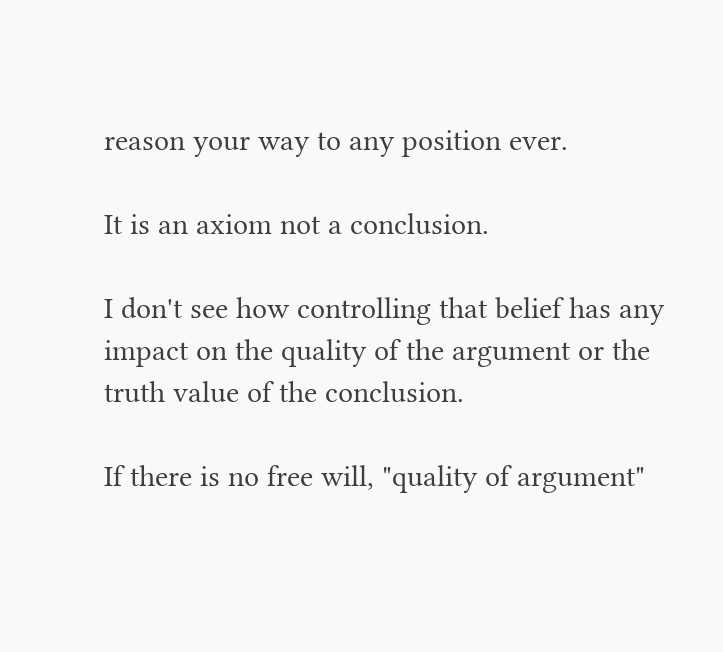reason your way to any position ever.

It is an axiom not a conclusion.

I don't see how controlling that belief has any impact on the quality of the argument or the truth value of the conclusion.

If there is no free will, "quality of argument"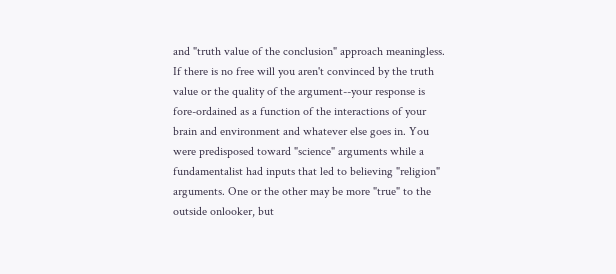and "truth value of the conclusion" approach meaningless. If there is no free will you aren't convinced by the truth value or the quality of the argument--your response is fore-ordained as a function of the interactions of your brain and environment and whatever else goes in. You were predisposed toward "science" arguments while a fundamentalist had inputs that led to believing "religion" arguments. One or the other may be more "true" to the outside onlooker, but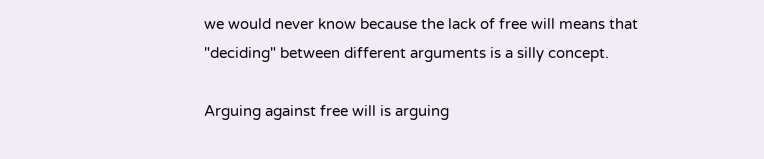we would never know because the lack of free will means that "deciding" between different arguments is a silly concept.

Arguing against free will is arguing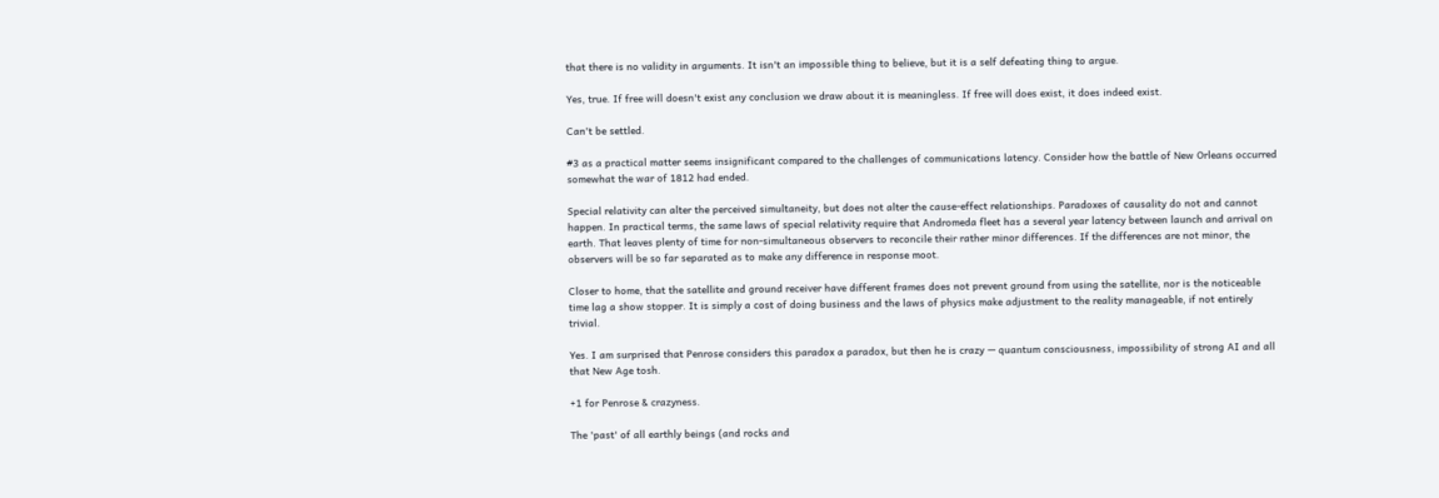that there is no validity in arguments. It isn't an impossible thing to believe, but it is a self defeating thing to argue.

Yes, true. If free will doesn't exist any conclusion we draw about it is meaningless. If free will does exist, it does indeed exist.

Can't be settled.

#3 as a practical matter seems insignificant compared to the challenges of communications latency. Consider how the battle of New Orleans occurred somewhat the war of 1812 had ended.

Special relativity can alter the perceived simultaneity, but does not alter the cause-effect relationships. Paradoxes of causality do not and cannot happen. In practical terms, the same laws of special relativity require that Andromeda fleet has a several year latency between launch and arrival on earth. That leaves plenty of time for non-simultaneous observers to reconcile their rather minor differences. If the differences are not minor, the observers will be so far separated as to make any difference in response moot.

Closer to home, that the satellite and ground receiver have different frames does not prevent ground from using the satellite, nor is the noticeable time lag a show stopper. It is simply a cost of doing business and the laws of physics make adjustment to the reality manageable, if not entirely trivial.

Yes. I am surprised that Penrose considers this paradox a paradox, but then he is crazy — quantum consciousness, impossibility of strong AI and all that New Age tosh.

+1 for Penrose & crazyness.

The 'past' of all earthly beings (and rocks and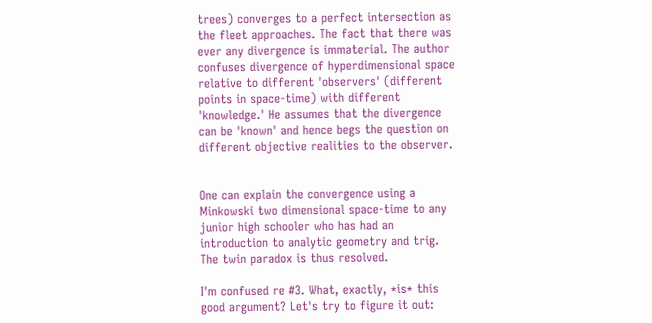trees) converges to a perfect intersection as the fleet approaches. The fact that there was ever any divergence is immaterial. The author confuses divergence of hyperdimensional space relative to different 'observers' (different points in space-time) with different 'knowledge.' He assumes that the divergence can be 'known' and hence begs the question on different objective realities to the observer.


One can explain the convergence using a Minkowski two dimensional space-time to any junior high schooler who has had an introduction to analytic geometry and trig. The twin paradox is thus resolved.

I'm confused re #3. What, exactly, *is* this good argument? Let's try to figure it out: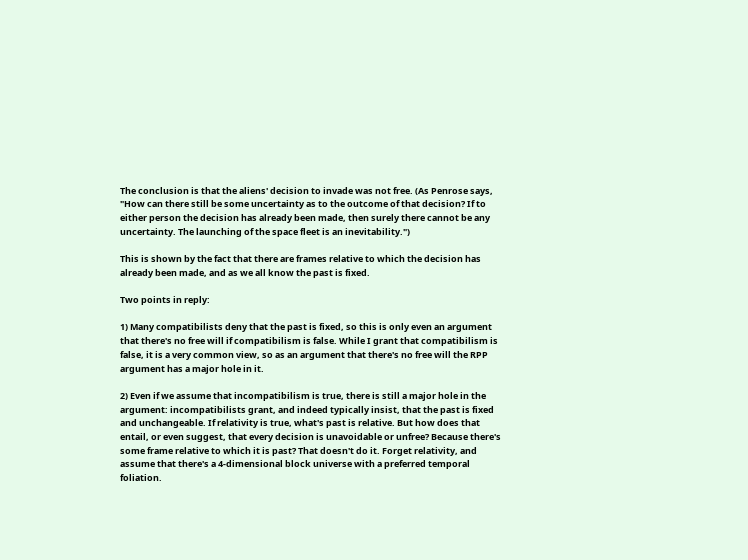The conclusion is that the aliens' decision to invade was not free. (As Penrose says, "How can there still be some uncertainty as to the outcome of that decision? If to either person the decision has already been made, then surely there cannot be any uncertainty. The launching of the space fleet is an inevitability.")

This is shown by the fact that there are frames relative to which the decision has already been made, and as we all know the past is fixed.

Two points in reply:

1) Many compatibilists deny that the past is fixed, so this is only even an argument that there's no free will if compatibilism is false. While I grant that compatibilism is false, it is a very common view, so as an argument that there's no free will the RPP argument has a major hole in it.

2) Even if we assume that incompatibilism is true, there is still a major hole in the argument: incompatibilists grant, and indeed typically insist, that the past is fixed and unchangeable. If relativity is true, what's past is relative. But how does that entail, or even suggest, that every decision is unavoidable or unfree? Because there's some frame relative to which it is past? That doesn't do it. Forget relativity, and assume that there's a 4-dimensional block universe with a preferred temporal foliation.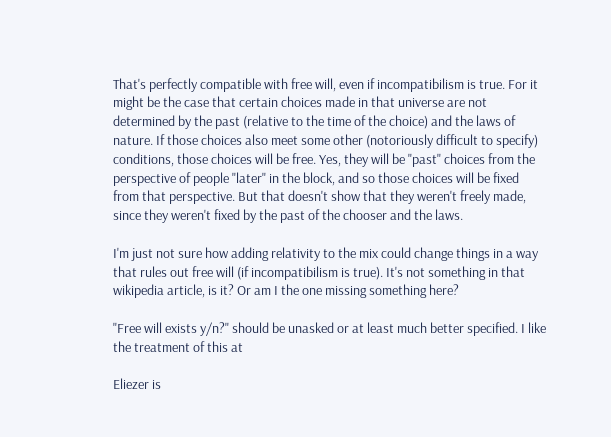That's perfectly compatible with free will, even if incompatibilism is true. For it might be the case that certain choices made in that universe are not determined by the past (relative to the time of the choice) and the laws of nature. If those choices also meet some other (notoriously difficult to specify) conditions, those choices will be free. Yes, they will be "past" choices from the perspective of people "later" in the block, and so those choices will be fixed from that perspective. But that doesn't show that they weren't freely made, since they weren't fixed by the past of the chooser and the laws.

I'm just not sure how adding relativity to the mix could change things in a way that rules out free will (if incompatibilism is true). It's not something in that wikipedia article, is it? Or am I the one missing something here?

"Free will exists y/n?" should be unasked or at least much better specified. I like the treatment of this at

Eliezer is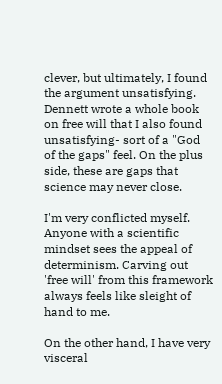clever, but ultimately, I found the argument unsatisfying. Dennett wrote a whole book on free will that I also found unsatisfying- sort of a "God of the gaps" feel. On the plus side, these are gaps that science may never close.

I'm very conflicted myself. Anyone with a scientific mindset sees the appeal of determinism. Carving out 'free will' from this framework always feels like sleight of hand to me.

On the other hand, I have very visceral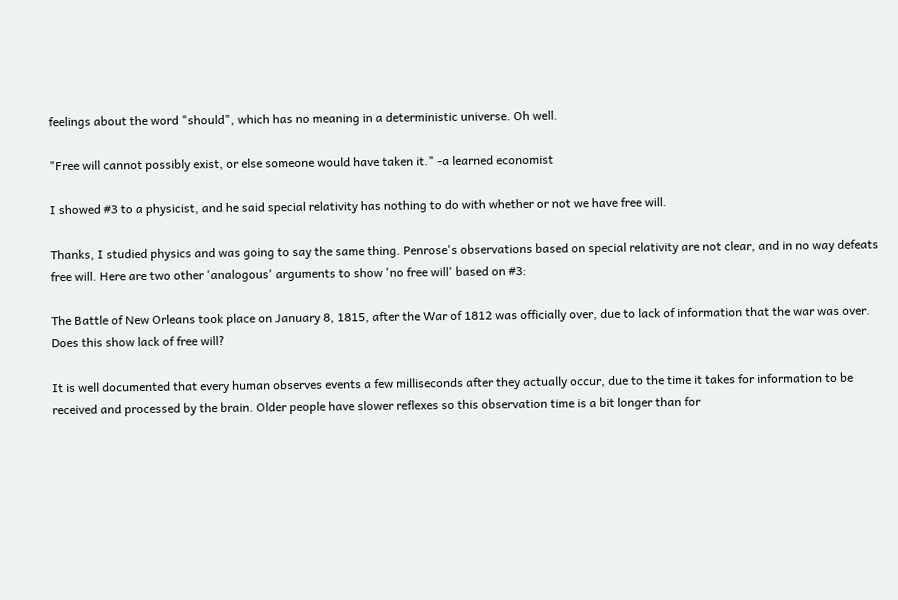feelings about the word "should", which has no meaning in a deterministic universe. Oh well.

"Free will cannot possibly exist, or else someone would have taken it." -a learned economist

I showed #3 to a physicist, and he said special relativity has nothing to do with whether or not we have free will.

Thanks, I studied physics and was going to say the same thing. Penrose's observations based on special relativity are not clear, and in no way defeats free will. Here are two other 'analogous' arguments to show 'no free will' based on #3:

The Battle of New Orleans took place on January 8, 1815, after the War of 1812 was officially over, due to lack of information that the war was over. Does this show lack of free will?

It is well documented that every human observes events a few milliseconds after they actually occur, due to the time it takes for information to be received and processed by the brain. Older people have slower reflexes so this observation time is a bit longer than for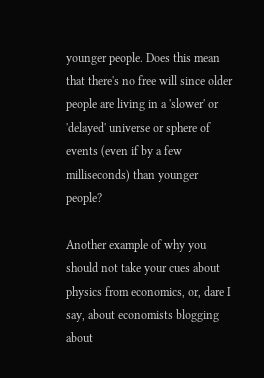younger people. Does this mean that there's no free will since older people are living in a 'slower' or 'delayed' universe or sphere of events (even if by a few milliseconds) than younger people?

Another example of why you should not take your cues about physics from economics, or, dare I say, about economists blogging about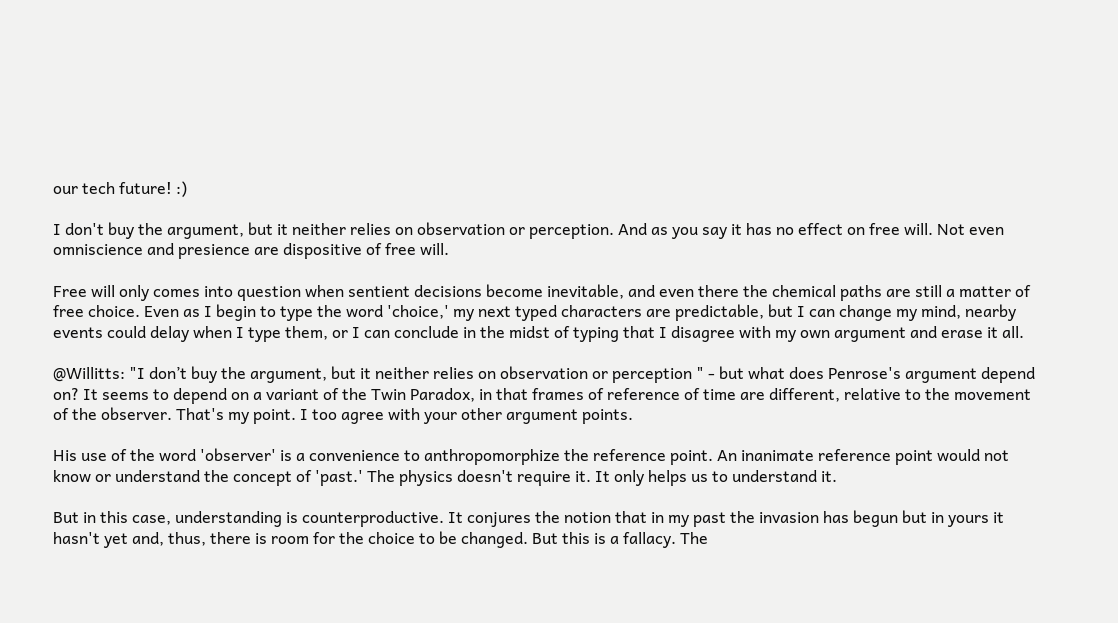our tech future! :)

I don't buy the argument, but it neither relies on observation or perception. And as you say it has no effect on free will. Not even omniscience and presience are dispositive of free will.

Free will only comes into question when sentient decisions become inevitable, and even there the chemical paths are still a matter of free choice. Even as I begin to type the word 'choice,' my next typed characters are predictable, but I can change my mind, nearby events could delay when I type them, or I can conclude in the midst of typing that I disagree with my own argument and erase it all.

@Willitts: "I don’t buy the argument, but it neither relies on observation or perception " - but what does Penrose's argument depend on? It seems to depend on a variant of the Twin Paradox, in that frames of reference of time are different, relative to the movement of the observer. That's my point. I too agree with your other argument points.

His use of the word 'observer' is a convenience to anthropomorphize the reference point. An inanimate reference point would not know or understand the concept of 'past.' The physics doesn't require it. It only helps us to understand it.

But in this case, understanding is counterproductive. It conjures the notion that in my past the invasion has begun but in yours it hasn't yet and, thus, there is room for the choice to be changed. But this is a fallacy. The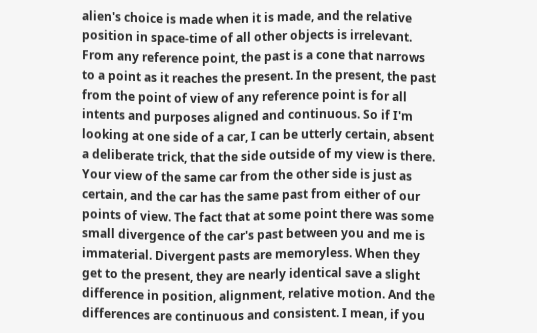alien's choice is made when it is made, and the relative position in space-time of all other objects is irrelevant. From any reference point, the past is a cone that narrows to a point as it reaches the present. In the present, the past from the point of view of any reference point is for all intents and purposes aligned and continuous. So if I'm looking at one side of a car, I can be utterly certain, absent a deliberate trick, that the side outside of my view is there. Your view of the same car from the other side is just as certain, and the car has the same past from either of our points of view. The fact that at some point there was some small divergence of the car's past between you and me is immaterial. Divergent pasts are memoryless. When they get to the present, they are nearly identical save a slight difference in position, alignment, relative motion. And the differences are continuous and consistent. I mean, if you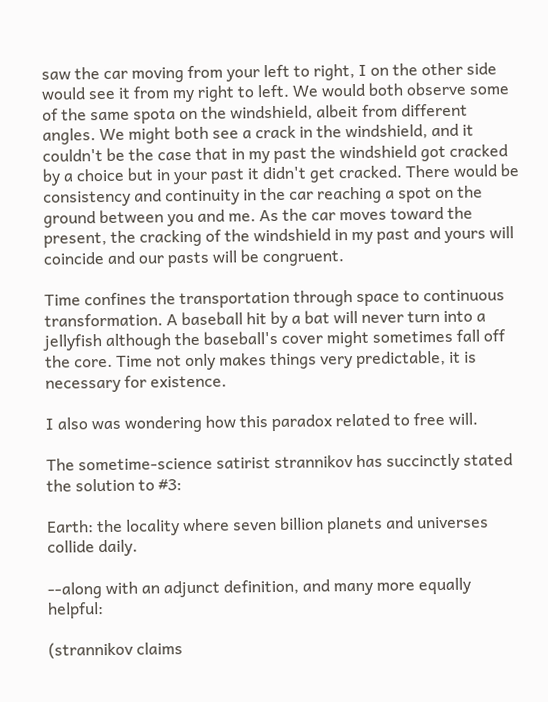saw the car moving from your left to right, I on the other side would see it from my right to left. We would both observe some of the same spota on the windshield, albeit from different angles. We might both see a crack in the windshield, and it couldn't be the case that in my past the windshield got cracked by a choice but in your past it didn't get cracked. There would be consistency and continuity in the car reaching a spot on the ground between you and me. As the car moves toward the present, the cracking of the windshield in my past and yours will coincide and our pasts will be congruent.

Time confines the transportation through space to continuous transformation. A baseball hit by a bat will never turn into a jellyfish although the baseball's cover might sometimes fall off the core. Time not only makes things very predictable, it is necessary for existence.

I also was wondering how this paradox related to free will.

The sometime-science satirist strannikov has succinctly stated the solution to #3:

Earth: the locality where seven billion planets and universes collide daily.

--along with an adjunct definition, and many more equally helpful:

(strannikov claims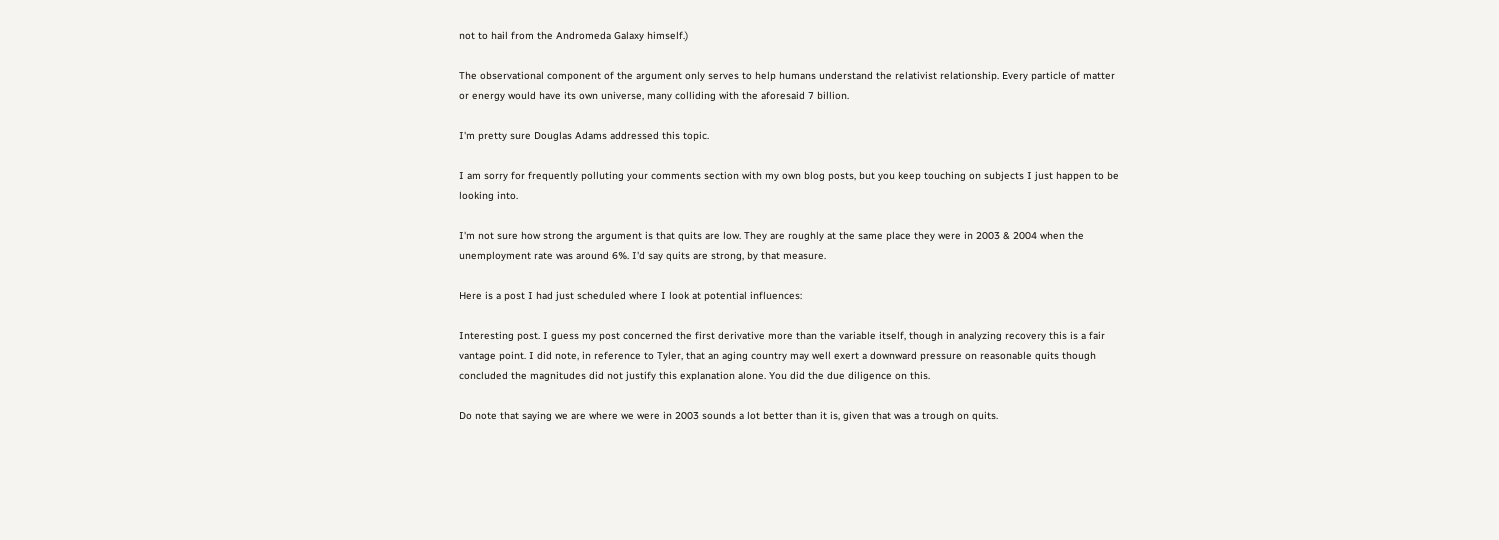not to hail from the Andromeda Galaxy himself.)

The observational component of the argument only serves to help humans understand the relativist relationship. Every particle of matter or energy would have its own universe, many colliding with the aforesaid 7 billion.

I'm pretty sure Douglas Adams addressed this topic.

I am sorry for frequently polluting your comments section with my own blog posts, but you keep touching on subjects I just happen to be looking into.

I'm not sure how strong the argument is that quits are low. They are roughly at the same place they were in 2003 & 2004 when the unemployment rate was around 6%. I'd say quits are strong, by that measure.

Here is a post I had just scheduled where I look at potential influences:

Interesting post. I guess my post concerned the first derivative more than the variable itself, though in analyzing recovery this is a fair vantage point. I did note, in reference to Tyler, that an aging country may well exert a downward pressure on reasonable quits though concluded the magnitudes did not justify this explanation alone. You did the due diligence on this.

Do note that saying we are where we were in 2003 sounds a lot better than it is, given that was a trough on quits.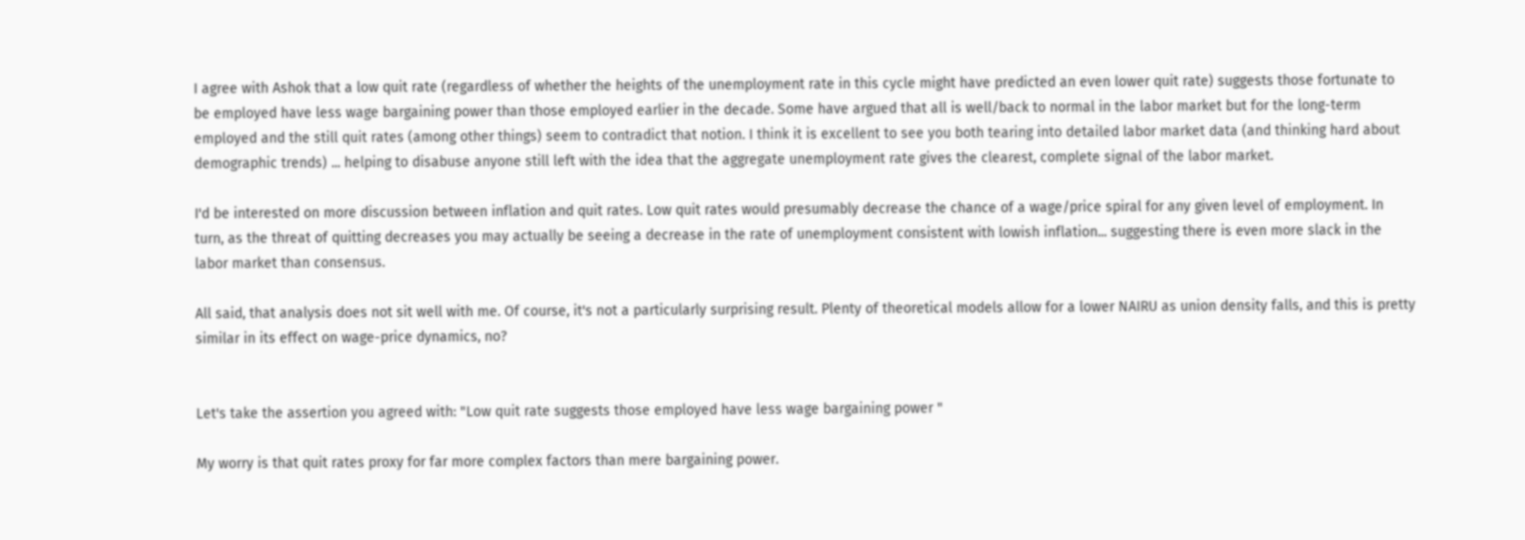I agree with Ashok that a low quit rate (regardless of whether the heights of the unemployment rate in this cycle might have predicted an even lower quit rate) suggests those fortunate to be employed have less wage bargaining power than those employed earlier in the decade. Some have argued that all is well/back to normal in the labor market but for the long-term employed and the still quit rates (among other things) seem to contradict that notion. I think it is excellent to see you both tearing into detailed labor market data (and thinking hard about demographic trends) ... helping to disabuse anyone still left with the idea that the aggregate unemployment rate gives the clearest, complete signal of the labor market.

I'd be interested on more discussion between inflation and quit rates. Low quit rates would presumably decrease the chance of a wage/price spiral for any given level of employment. In turn, as the threat of quitting decreases you may actually be seeing a decrease in the rate of unemployment consistent with lowish inflation... suggesting there is even more slack in the labor market than consensus.

All said, that analysis does not sit well with me. Of course, it's not a particularly surprising result. Plenty of theoretical models allow for a lower NAIRU as union density falls, and this is pretty similar in its effect on wage-price dynamics, no?


Let's take the assertion you agreed with: "Low quit rate suggests those employed have less wage bargaining power "

My worry is that quit rates proxy for far more complex factors than mere bargaining power.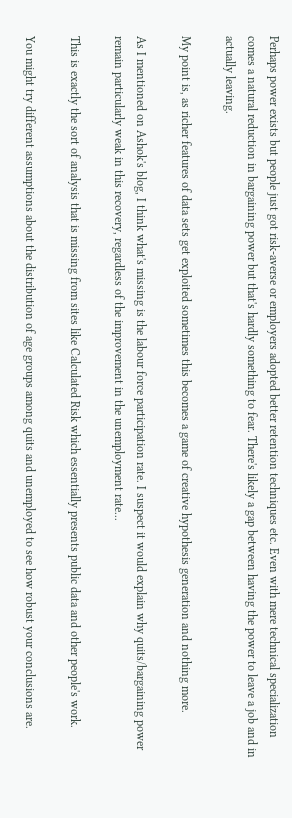Perhaps power exists but people just got risk-averse or employers adopted better retention techniques etc. Even with mere technical specialization comes a natural reduction in bargaining power but that's hardly something to fear. There's likely a gap between having the power to leave a job and in actually leaving.

My point is, as richer features of data sets get exploited sometimes this becomes a game of creative hypothesis generation and nothing more.

As I mentioned on Ashok's blog, I think what's missing is the labour force participation rate. I suspect it would explain why quits/bargaining power remain particularly weak in this recovery, regardless of the improvement in the unemployment rate...

This is exactly the sort of analysis that is missing from sites like Calculated Risk which essentially presents public data and other people's work.

You might try different assumptions about the distribution of age groups among quits and unemployed to see how robust your conclusions are.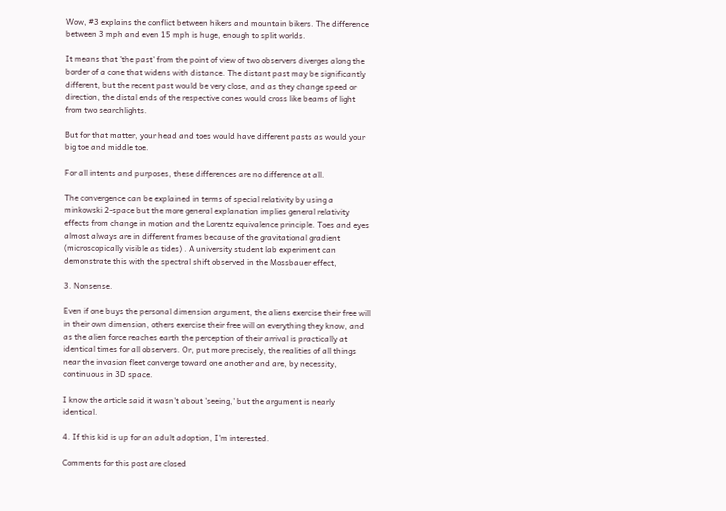Wow, #3 explains the conflict between hikers and mountain bikers. The difference between 3 mph and even 15 mph is huge, enough to split worlds.

It means that 'the past' from the point of view of two observers diverges along the border of a cone that widens with distance. The distant past may be significantly different, but the recent past would be very close, and as they change speed or direction, the distal ends of the respective cones would cross like beams of light from two searchlights.

But for that matter, your head and toes would have different pasts as would your big toe and middle toe.

For all intents and purposes, these differences are no difference at all.

The convergence can be explained in terms of special relativity by using a minkowski 2-space but the more general explanation implies general relativity effects from change in motion and the Lorentz equivalence principle. Toes and eyes almost always are in different frames because of the gravitational gradient (microscopically visible as tides) . A university student lab experiment can demonstrate this with the spectral shift observed in the Mossbauer effect,

3. Nonsense.

Even if one buys the personal dimension argument, the aliens exercise their free will in their own dimension, others exercise their free will on everything they know, and as the alien force reaches earth the perception of their arrival is practically at identical times for all observers. Or, put more precisely, the realities of all things near the invasion fleet converge toward one another and are, by necessity, continuous in 3D space.

I know the article said it wasn't about 'seeing,' but the argument is nearly identical.

4. If this kid is up for an adult adoption, I'm interested.

Comments for this post are closed